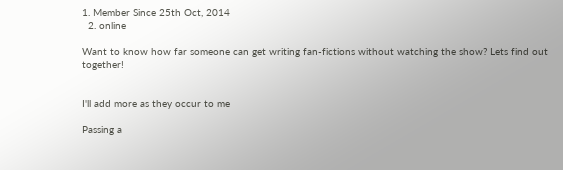1. Member Since 25th Oct, 2014
  2. online

Want to know how far someone can get writing fan-fictions without watching the show? Lets find out together!


I'll add more as they occur to me

Passing a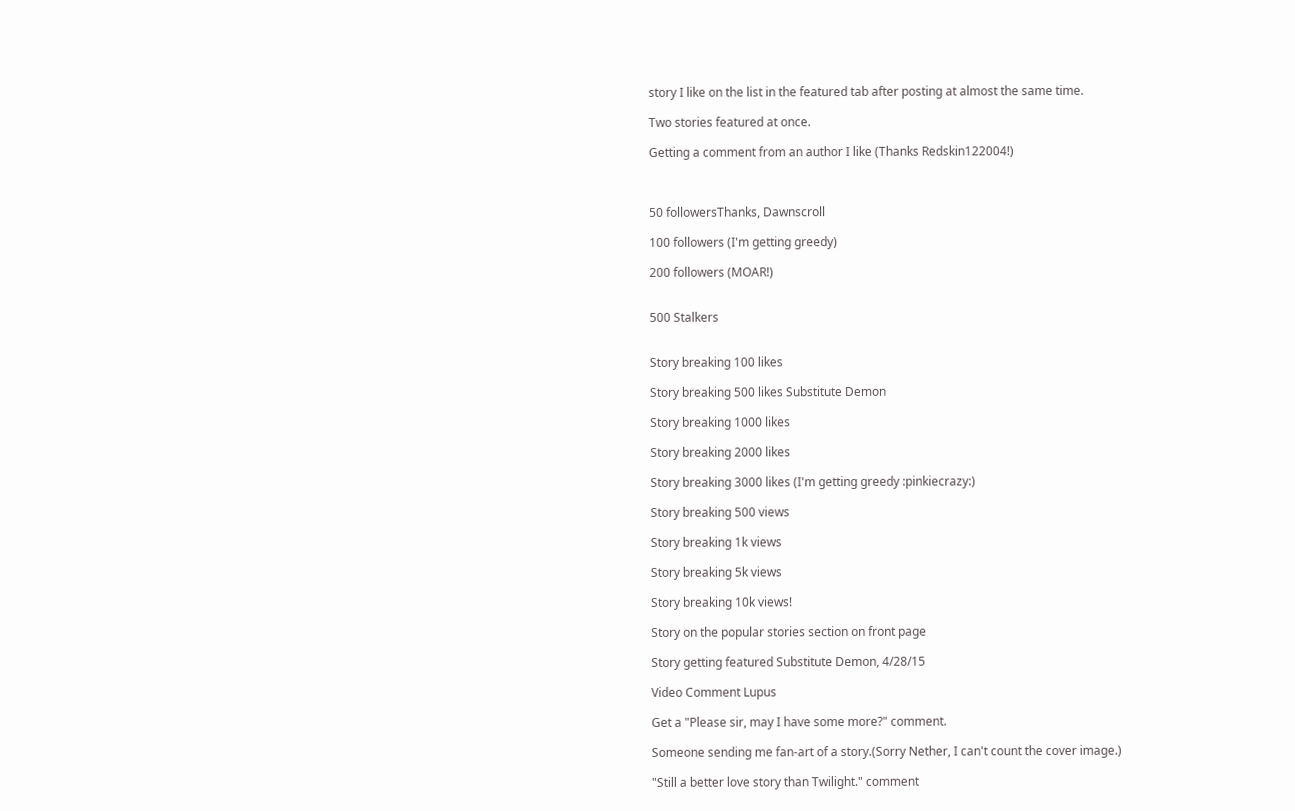story I like on the list in the featured tab after posting at almost the same time.

Two stories featured at once.

Getting a comment from an author I like (Thanks Redskin122004!)



50 followersThanks, Dawnscroll

100 followers (I'm getting greedy)

200 followers (MOAR!)


500 Stalkers


Story breaking 100 likes

Story breaking 500 likes Substitute Demon

Story breaking 1000 likes

Story breaking 2000 likes

Story breaking 3000 likes (I'm getting greedy :pinkiecrazy:)

Story breaking 500 views

Story breaking 1k views

Story breaking 5k views

Story breaking 10k views!

Story on the popular stories section on front page

Story getting featured Substitute Demon, 4/28/15

Video Comment Lupus

Get a "Please sir, may I have some more?" comment.

Someone sending me fan-art of a story.(Sorry Nether, I can't count the cover image.)

"Still a better love story than Twilight." comment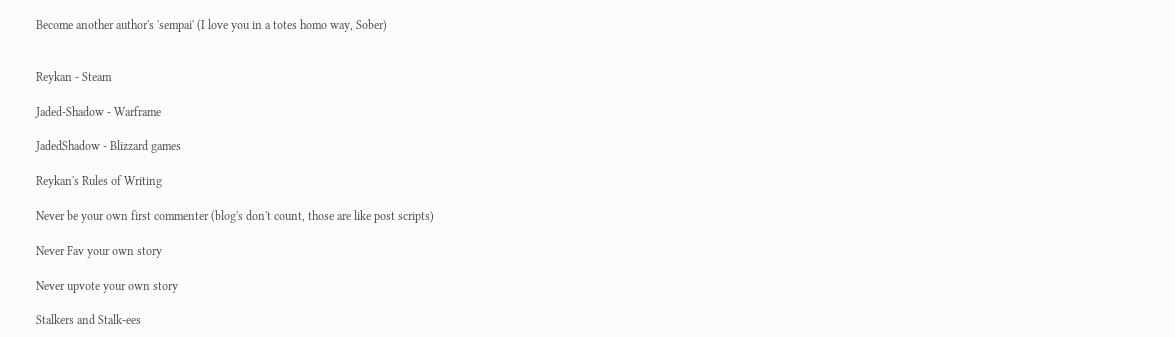Become another author's 'sempai' (I love you in a totes homo way, Sober)


Reykan - Steam

Jaded-Shadow - Warframe

JadedShadow - Blizzard games

Reykan's Rules of Writing

Never be your own first commenter (blog's don't count, those are like post scripts)

Never Fav your own story

Never upvote your own story

Stalkers and Stalk-ees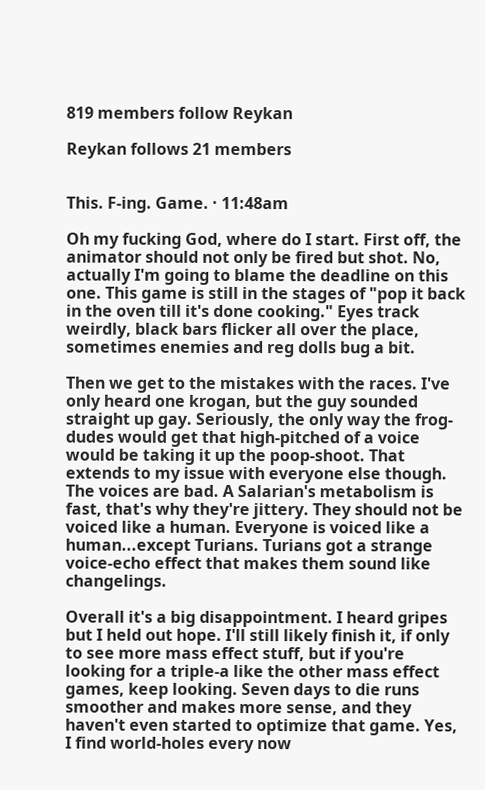819 members follow Reykan

Reykan follows 21 members


This. F-ing. Game. · 11:48am

Oh my fucking God, where do I start. First off, the animator should not only be fired but shot. No, actually I'm going to blame the deadline on this one. This game is still in the stages of "pop it back in the oven till it's done cooking." Eyes track weirdly, black bars flicker all over the place, sometimes enemies and reg dolls bug a bit.

Then we get to the mistakes with the races. I've only heard one krogan, but the guy sounded straight up gay. Seriously, the only way the frog-dudes would get that high-pitched of a voice would be taking it up the poop-shoot. That extends to my issue with everyone else though. The voices are bad. A Salarian's metabolism is fast, that's why they're jittery. They should not be voiced like a human. Everyone is voiced like a human...except Turians. Turians got a strange voice-echo effect that makes them sound like changelings.

Overall it's a big disappointment. I heard gripes but I held out hope. I'll still likely finish it, if only to see more mass effect stuff, but if you're looking for a triple-a like the other mass effect games, keep looking. Seven days to die runs smoother and makes more sense, and they haven't even started to optimize that game. Yes, I find world-holes every now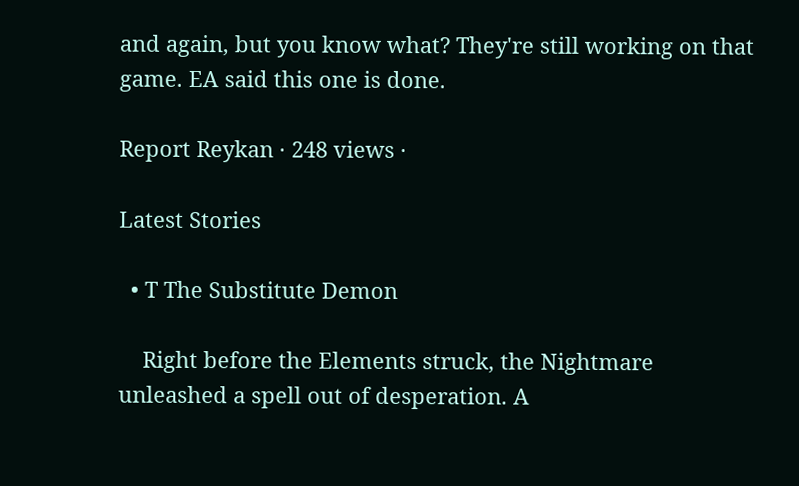and again, but you know what? They're still working on that game. EA said this one is done.

Report Reykan · 248 views ·

Latest Stories

  • T The Substitute Demon

    Right before the Elements struck, the Nightmare unleashed a spell out of desperation. A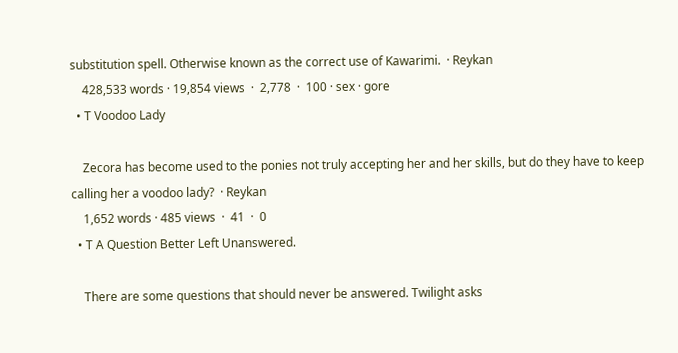substitution spell. Otherwise known as the correct use of Kawarimi.  · Reykan
    428,533 words · 19,854 views  ·  2,778  ·  100 · sex · gore
  • T Voodoo Lady

    Zecora has become used to the ponies not truly accepting her and her skills, but do they have to keep calling her a voodoo lady?  · Reykan
    1,652 words · 485 views  ·  41  ·  0
  • T A Question Better Left Unanswered.

    There are some questions that should never be answered. Twilight asks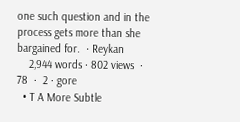one such question and in the process gets more than she bargained for.  · Reykan
    2,944 words · 802 views  ·  78  ·  2 · gore
  • T A More Subtle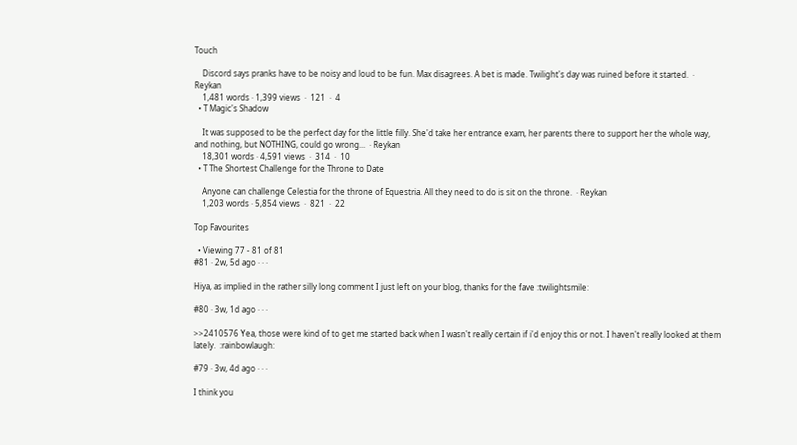Touch

    Discord says pranks have to be noisy and loud to be fun. Max disagrees. A bet is made. Twilight's day was ruined before it started.  · Reykan
    1,481 words · 1,399 views  ·  121  ·  4
  • T Magic's Shadow

    It was supposed to be the perfect day for the little filly. She'd take her entrance exam, her parents there to support her the whole way, and nothing, but NOTHING, could go wrong...  · Reykan
    18,301 words · 4,591 views  ·  314  ·  10
  • T The Shortest Challenge for the Throne to Date

    Anyone can challenge Celestia for the throne of Equestria. All they need to do is sit on the throne.  · Reykan
    1,203 words · 5,854 views  ·  821  ·  22

Top Favourites

  • Viewing 77 - 81 of 81
#81 · 2w, 5d ago · · ·

Hiya, as implied in the rather silly long comment I just left on your blog, thanks for the fave :twilightsmile:

#80 · 3w, 1d ago · · ·

>>2410576 Yea, those were kind of to get me started back when I wasn't really certain if i'd enjoy this or not. I haven't really looked at them lately.  :rainbowlaugh:

#79 · 3w, 4d ago · · ·

I think you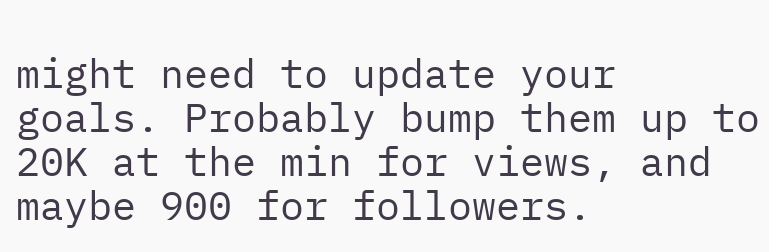might need to update your goals. Probably bump them up to 20K at the min for views, and maybe 900 for followers.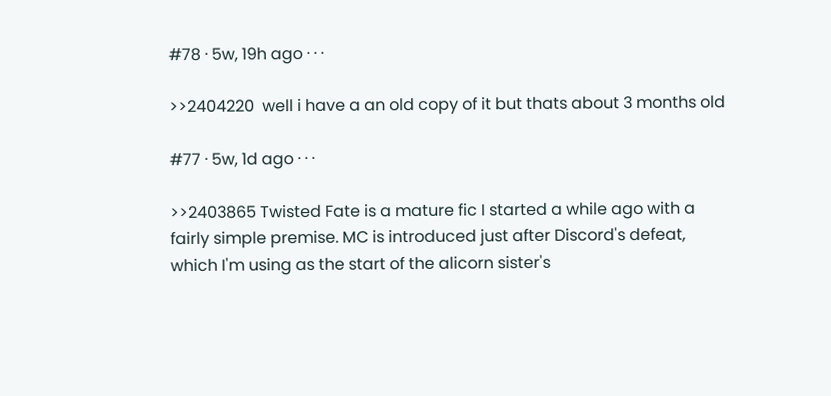#78 · 5w, 19h ago · · ·

>>2404220  well i have a an old copy of it but thats about 3 months old

#77 · 5w, 1d ago · · ·

>>2403865 Twisted Fate is a mature fic I started a while ago with a fairly simple premise. MC is introduced just after Discord's defeat, which I'm using as the start of the alicorn sister's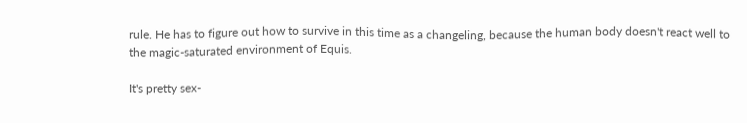rule. He has to figure out how to survive in this time as a changeling, because the human body doesn't react well to the magic-saturated environment of Equis.

It's pretty sex-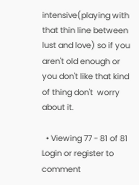intensive(playing with that thin line between lust and love) so if you aren't old enough or you don't like that kind of thing don't  worry about it.

  • Viewing 77 - 81 of 81
Login or register to comment